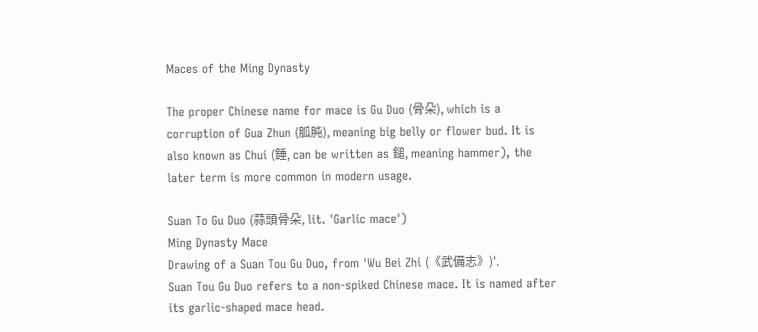Maces of the Ming Dynasty

The proper Chinese name for mace is Gu Duo (骨朵), which is a corruption of Gua Zhun (胍肫), meaning big belly or flower bud. It is also known as Chui (錘, can be written as 鎚, meaning hammer), the later term is more common in modern usage.

Suan To Gu Duo (蒜頭骨朵, lit. 'Garlic mace')
Ming Dynasty Mace
Drawing of a Suan Tou Gu Duo, from 'Wu Bei Zhi (《武備志》)'.
Suan Tou Gu Duo refers to a non-spiked Chinese mace. It is named after its garlic-shaped mace head.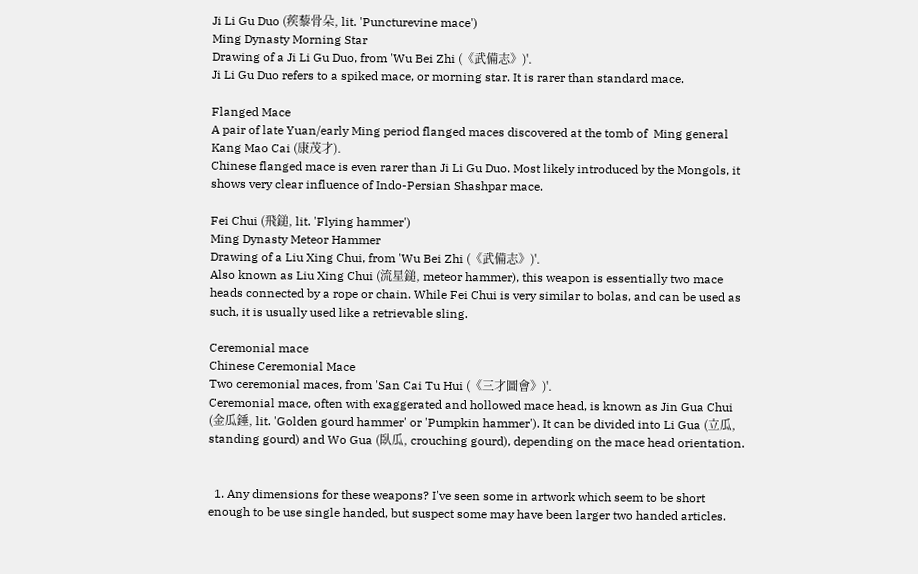Ji Li Gu Duo (蒺藜骨朵, lit. 'Puncturevine mace')
Ming Dynasty Morning Star
Drawing of a Ji Li Gu Duo, from 'Wu Bei Zhi (《武備志》)'.
Ji Li Gu Duo refers to a spiked mace, or morning star. It is rarer than standard mace.

Flanged Mace
A pair of late Yuan/early Ming period flanged maces discovered at the tomb of  Ming general Kang Mao Cai (康茂才).
Chinese flanged mace is even rarer than Ji Li Gu Duo. Most likely introduced by the Mongols, it shows very clear influence of Indo-Persian Shashpar mace.

Fei Chui (飛鎚, lit. 'Flying hammer')
Ming Dynasty Meteor Hammer
Drawing of a Liu Xing Chui, from 'Wu Bei Zhi (《武備志》)'.
Also known as Liu Xing Chui (流星鎚, meteor hammer), this weapon is essentially two mace heads connected by a rope or chain. While Fei Chui is very similar to bolas, and can be used as such, it is usually used like a retrievable sling.

Ceremonial mace
Chinese Ceremonial Mace
Two ceremonial maces, from 'San Cai Tu Hui (《三才圖會》)'.
Ceremonial mace, often with exaggerated and hollowed mace head, is known as Jin Gua Chui (金瓜錘, lit. 'Golden gourd hammer' or 'Pumpkin hammer'). It can be divided into Li Gua (立瓜, standing gourd) and Wo Gua (臥瓜, crouching gourd), depending on the mace head orientation.


  1. Any dimensions for these weapons? I've seen some in artwork which seem to be short enough to be use single handed, but suspect some may have been larger two handed articles.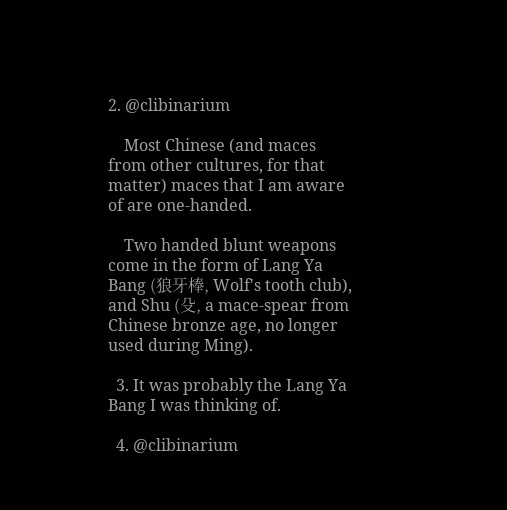2. @clibinarium

    Most Chinese (and maces from other cultures, for that matter) maces that I am aware of are one-handed.

    Two handed blunt weapons come in the form of Lang Ya Bang (狼牙棒, Wolf's tooth club), and Shu (殳, a mace-spear from Chinese bronze age, no longer used during Ming).

  3. It was probably the Lang Ya Bang I was thinking of.

  4. @clibinarium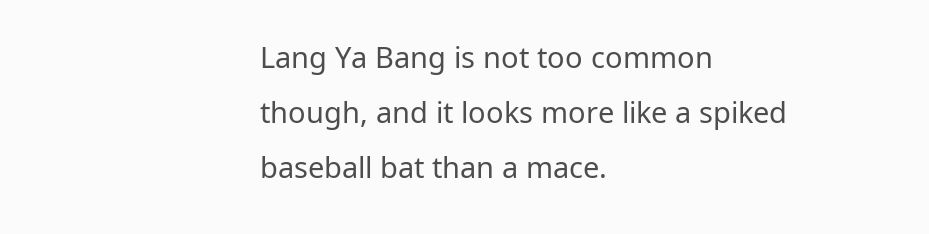Lang Ya Bang is not too common though, and it looks more like a spiked baseball bat than a mace.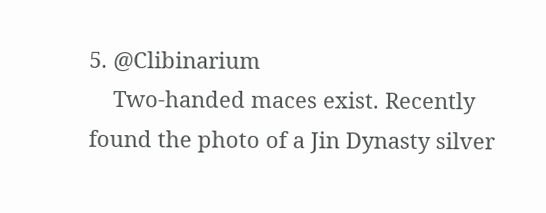5. @Clibinarium
    Two-handed maces exist. Recently found the photo of a Jin Dynasty silver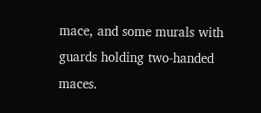mace, and some murals with guards holding two-handed maces.